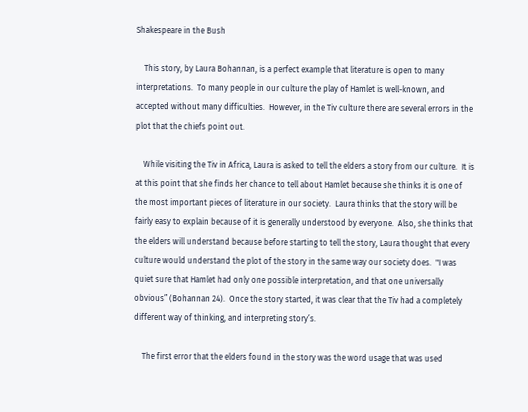Shakespeare in the Bush

    This story, by Laura Bohannan, is a perfect example that literature is open to many interpretations.  To many people in our culture the play of Hamlet is well-known, and accepted without many difficulties.  However, in the Tiv culture there are several errors in the plot that the chiefs point out.

    While visiting the Tiv in Africa, Laura is asked to tell the elders a story from our culture.  It is at this point that she finds her chance to tell about Hamlet because she thinks it is one of the most important pieces of literature in our society.  Laura thinks that the story will be fairly easy to explain because of it is generally understood by everyone.  Also, she thinks that the elders will understand because before starting to tell the story, Laura thought that every culture would understand the plot of the story in the same way our society does.  "I was quiet sure that Hamlet had only one possible interpretation, and that one universally obvious” (Bohannan 24).  Once the story started, it was clear that the Tiv had a completely different way of thinking, and interpreting story’s.

    The first error that the elders found in the story was the word usage that was used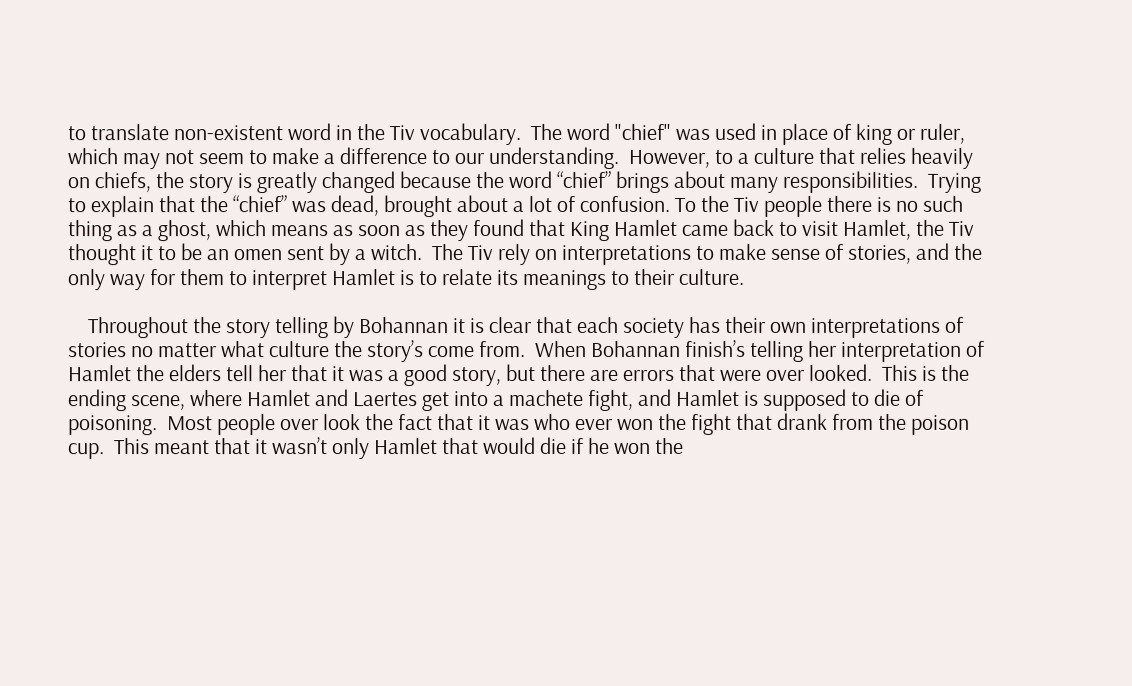to translate non-existent word in the Tiv vocabulary.  The word "chief" was used in place of king or ruler, which may not seem to make a difference to our understanding.  However, to a culture that relies heavily on chiefs, the story is greatly changed because the word “chief” brings about many responsibilities.  Trying to explain that the “chief” was dead, brought about a lot of confusion. To the Tiv people there is no such thing as a ghost, which means as soon as they found that King Hamlet came back to visit Hamlet, the Tiv thought it to be an omen sent by a witch.  The Tiv rely on interpretations to make sense of stories, and the only way for them to interpret Hamlet is to relate its meanings to their culture.

    Throughout the story telling by Bohannan it is clear that each society has their own interpretations of stories no matter what culture the story’s come from.  When Bohannan finish’s telling her interpretation of Hamlet the elders tell her that it was a good story, but there are errors that were over looked.  This is the ending scene, where Hamlet and Laertes get into a machete fight, and Hamlet is supposed to die of poisoning.  Most people over look the fact that it was who ever won the fight that drank from the poison cup.  This meant that it wasn’t only Hamlet that would die if he won the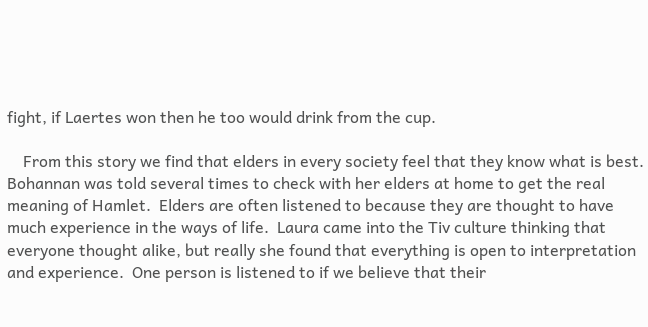fight, if Laertes won then he too would drink from the cup.

    From this story we find that elders in every society feel that they know what is best.  Bohannan was told several times to check with her elders at home to get the real meaning of Hamlet.  Elders are often listened to because they are thought to have much experience in the ways of life.  Laura came into the Tiv culture thinking that everyone thought alike, but really she found that everything is open to interpretation and experience.  One person is listened to if we believe that their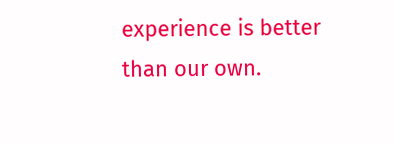experience is better than our own.